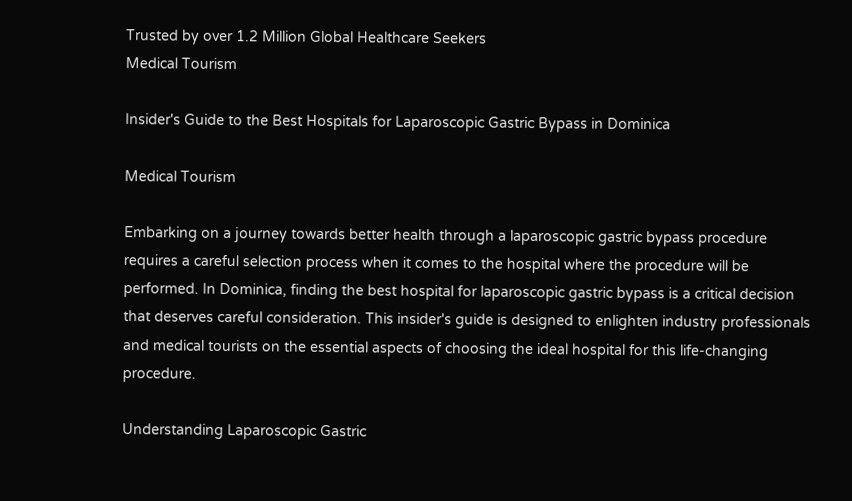Trusted by over 1.2 Million Global Healthcare Seekers
Medical Tourism

Insider's Guide to the Best Hospitals for Laparoscopic Gastric Bypass in Dominica

Medical Tourism

Embarking on a journey towards better health through a laparoscopic gastric bypass procedure requires a careful selection process when it comes to the hospital where the procedure will be performed. In Dominica, finding the best hospital for laparoscopic gastric bypass is a critical decision that deserves careful consideration. This insider's guide is designed to enlighten industry professionals and medical tourists on the essential aspects of choosing the ideal hospital for this life-changing procedure.

Understanding Laparoscopic Gastric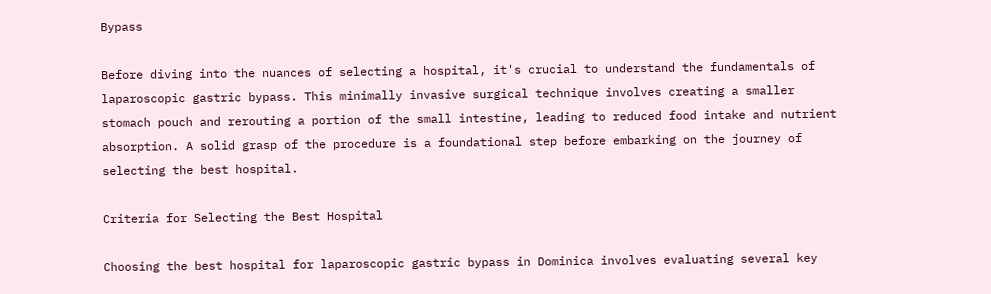Bypass

Before diving into the nuances of selecting a hospital, it's crucial to understand the fundamentals of laparoscopic gastric bypass. This minimally invasive surgical technique involves creating a smaller stomach pouch and rerouting a portion of the small intestine, leading to reduced food intake and nutrient absorption. A solid grasp of the procedure is a foundational step before embarking on the journey of selecting the best hospital.

Criteria for Selecting the Best Hospital

Choosing the best hospital for laparoscopic gastric bypass in Dominica involves evaluating several key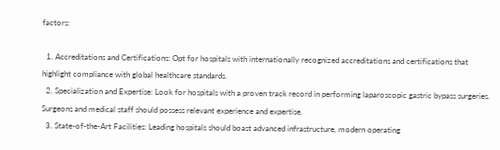factors:

  1. Accreditations and Certifications: Opt for hospitals with internationally recognized accreditations and certifications that highlight compliance with global healthcare standards.
  2. Specialization and Expertise: Look for hospitals with a proven track record in performing laparoscopic gastric bypass surgeries. Surgeons and medical staff should possess relevant experience and expertise.
  3. State-of-the-Art Facilities: Leading hospitals should boast advanced infrastructure, modern operating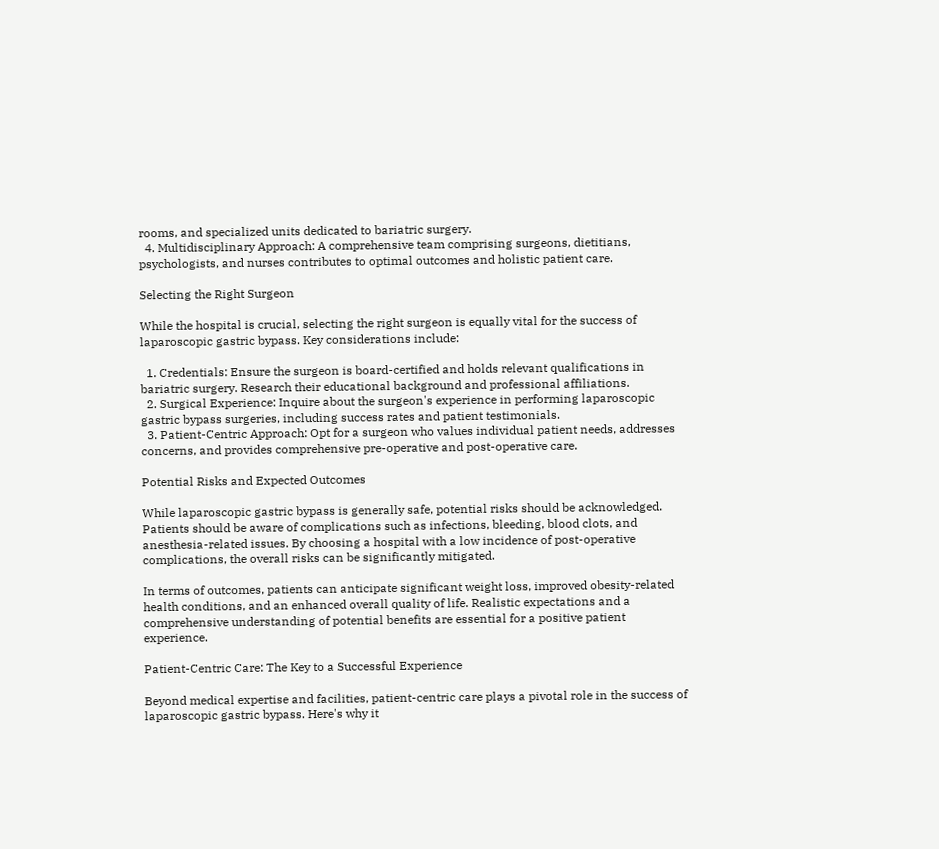rooms, and specialized units dedicated to bariatric surgery.
  4. Multidisciplinary Approach: A comprehensive team comprising surgeons, dietitians, psychologists, and nurses contributes to optimal outcomes and holistic patient care.

Selecting the Right Surgeon

While the hospital is crucial, selecting the right surgeon is equally vital for the success of laparoscopic gastric bypass. Key considerations include:

  1. Credentials: Ensure the surgeon is board-certified and holds relevant qualifications in bariatric surgery. Research their educational background and professional affiliations.
  2. Surgical Experience: Inquire about the surgeon's experience in performing laparoscopic gastric bypass surgeries, including success rates and patient testimonials.
  3. Patient-Centric Approach: Opt for a surgeon who values individual patient needs, addresses concerns, and provides comprehensive pre-operative and post-operative care.

Potential Risks and Expected Outcomes

While laparoscopic gastric bypass is generally safe, potential risks should be acknowledged. Patients should be aware of complications such as infections, bleeding, blood clots, and anesthesia-related issues. By choosing a hospital with a low incidence of post-operative complications, the overall risks can be significantly mitigated.

In terms of outcomes, patients can anticipate significant weight loss, improved obesity-related health conditions, and an enhanced overall quality of life. Realistic expectations and a comprehensive understanding of potential benefits are essential for a positive patient experience.

Patient-Centric Care: The Key to a Successful Experience

Beyond medical expertise and facilities, patient-centric care plays a pivotal role in the success of laparoscopic gastric bypass. Here's why it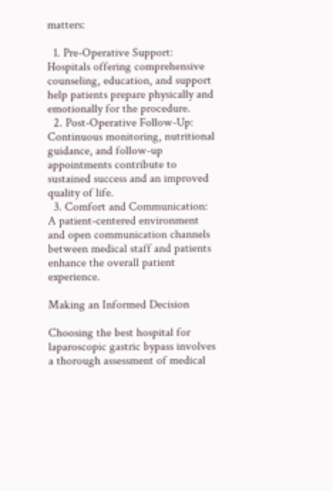matters:

  1. Pre-Operative Support: Hospitals offering comprehensive counseling, education, and support help patients prepare physically and emotionally for the procedure.
  2. Post-Operative Follow-Up: Continuous monitoring, nutritional guidance, and follow-up appointments contribute to sustained success and an improved quality of life.
  3. Comfort and Communication: A patient-centered environment and open communication channels between medical staff and patients enhance the overall patient experience.

Making an Informed Decision

Choosing the best hospital for laparoscopic gastric bypass involves a thorough assessment of medical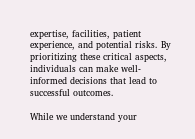expertise, facilities, patient experience, and potential risks. By prioritizing these critical aspects, individuals can make well-informed decisions that lead to successful outcomes.

While we understand your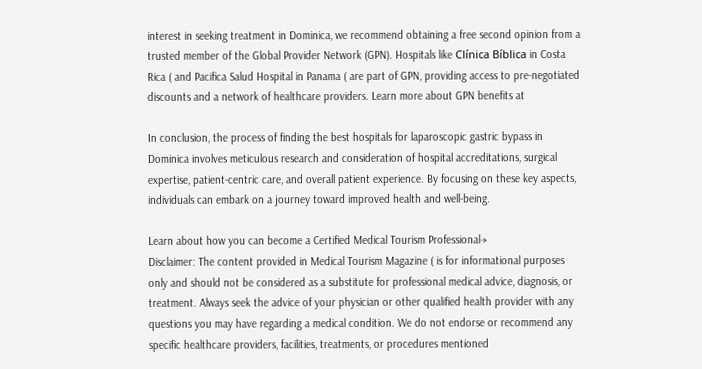interest in seeking treatment in Dominica, we recommend obtaining a free second opinion from a trusted member of the Global Provider Network (GPN). Hospitals like Clínica Bíblica in Costa Rica ( and Pacifica Salud Hospital in Panama ( are part of GPN, providing access to pre-negotiated discounts and a network of healthcare providers. Learn more about GPN benefits at

In conclusion, the process of finding the best hospitals for laparoscopic gastric bypass in Dominica involves meticulous research and consideration of hospital accreditations, surgical expertise, patient-centric care, and overall patient experience. By focusing on these key aspects, individuals can embark on a journey toward improved health and well-being.

Learn about how you can become a Certified Medical Tourism Professional→
Disclaimer: The content provided in Medical Tourism Magazine ( is for informational purposes only and should not be considered as a substitute for professional medical advice, diagnosis, or treatment. Always seek the advice of your physician or other qualified health provider with any questions you may have regarding a medical condition. We do not endorse or recommend any specific healthcare providers, facilities, treatments, or procedures mentioned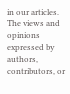in our articles. The views and opinions expressed by authors, contributors, or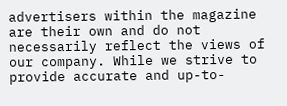advertisers within the magazine are their own and do not necessarily reflect the views of our company. While we strive to provide accurate and up-to-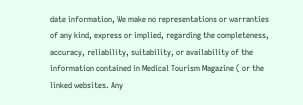date information, We make no representations or warranties of any kind, express or implied, regarding the completeness, accuracy, reliability, suitability, or availability of the information contained in Medical Tourism Magazine ( or the linked websites. Any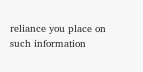reliance you place on such information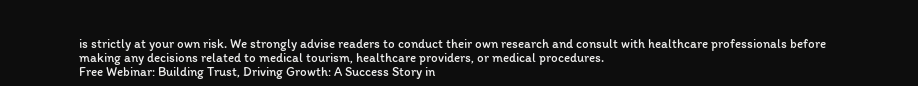is strictly at your own risk. We strongly advise readers to conduct their own research and consult with healthcare professionals before making any decisions related to medical tourism, healthcare providers, or medical procedures.
Free Webinar: Building Trust, Driving Growth: A Success Story in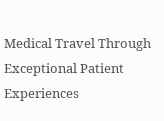Medical Travel Through Exceptional Patient Experiences